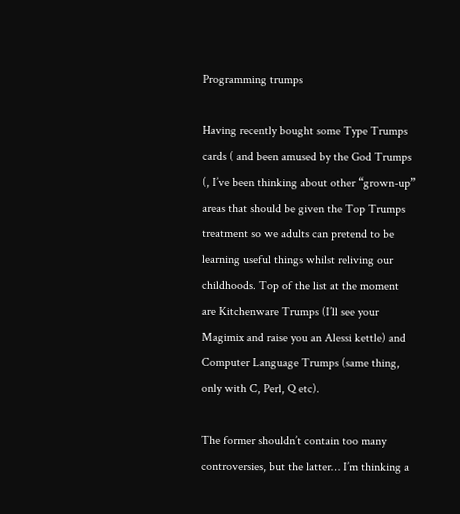Programming trumps

Having recently bought some Type Trumps cards ( and been amused by the God Trumps (, I’ve been thinking about other “grown-up” areas that should be given the Top Trumps treatment so we adults can pretend to be learning useful things whilst reliving our childhoods. Top of the list at the moment are Kitchenware Trumps (I’ll see your Magimix and raise you an Alessi kettle) and Computer Language Trumps (same thing, only with C, Perl, Q etc).

The former shouldn’t contain too many controversies, but the latter… I’m thinking a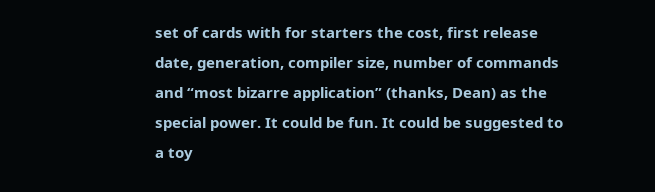set of cards with for starters the cost, first release date, generation, compiler size, number of commands and “most bizarre application” (thanks, Dean) as the special power. It could be fun. It could be suggested to a toy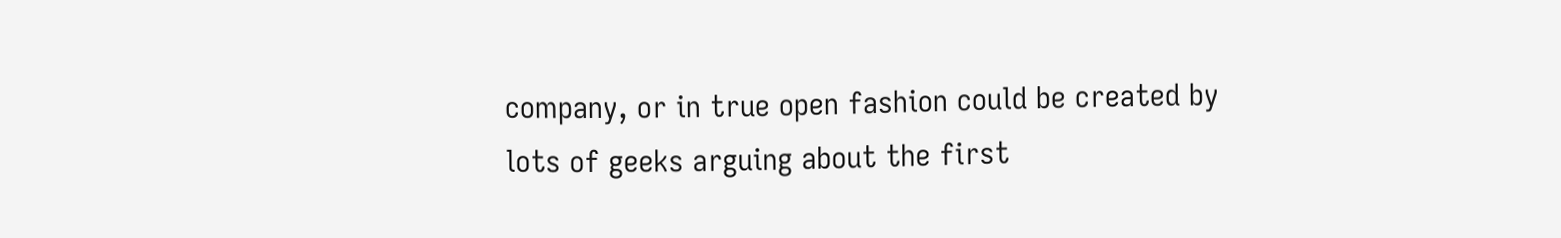company, or in true open fashion could be created by lots of geeks arguing about the first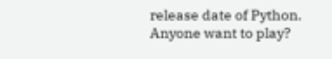release date of Python. Anyone want to play?